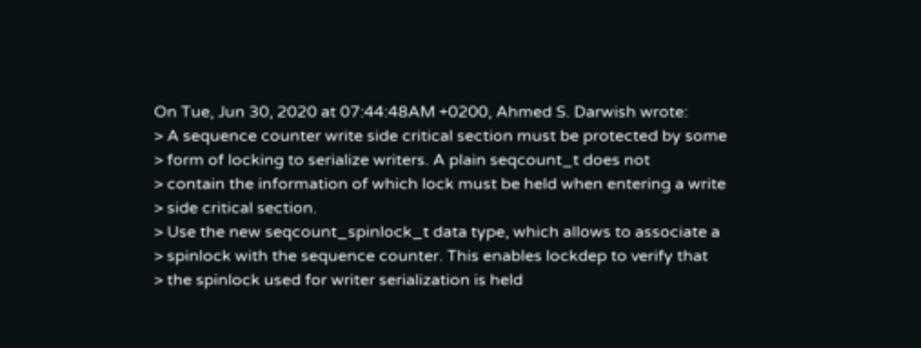On Tue, Jun 30, 2020 at 07:44:48AM +0200, Ahmed S. Darwish wrote:
> A sequence counter write side critical section must be protected by some
> form of locking to serialize writers. A plain seqcount_t does not
> contain the information of which lock must be held when entering a write
> side critical section.
> Use the new seqcount_spinlock_t data type, which allows to associate a
> spinlock with the sequence counter. This enables lockdep to verify that
> the spinlock used for writer serialization is held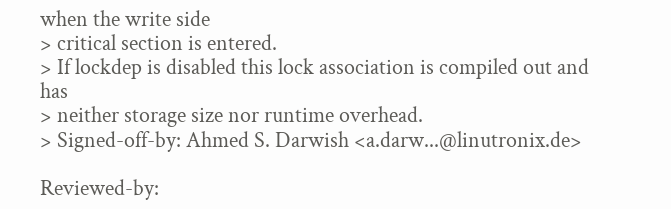when the write side
> critical section is entered.
> If lockdep is disabled this lock association is compiled out and has
> neither storage size nor runtime overhead.
> Signed-off-by: Ahmed S. Darwish <a.darw...@linutronix.de>

Reviewed-by: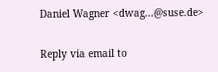Daniel Wagner <dwag...@suse.de>

Reply via email to